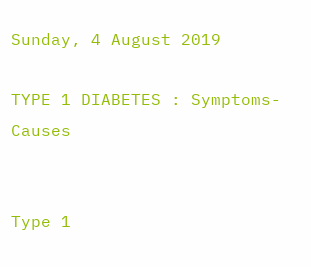Sunday, 4 August 2019

TYPE 1 DIABETES : Symptoms-Causes


Type 1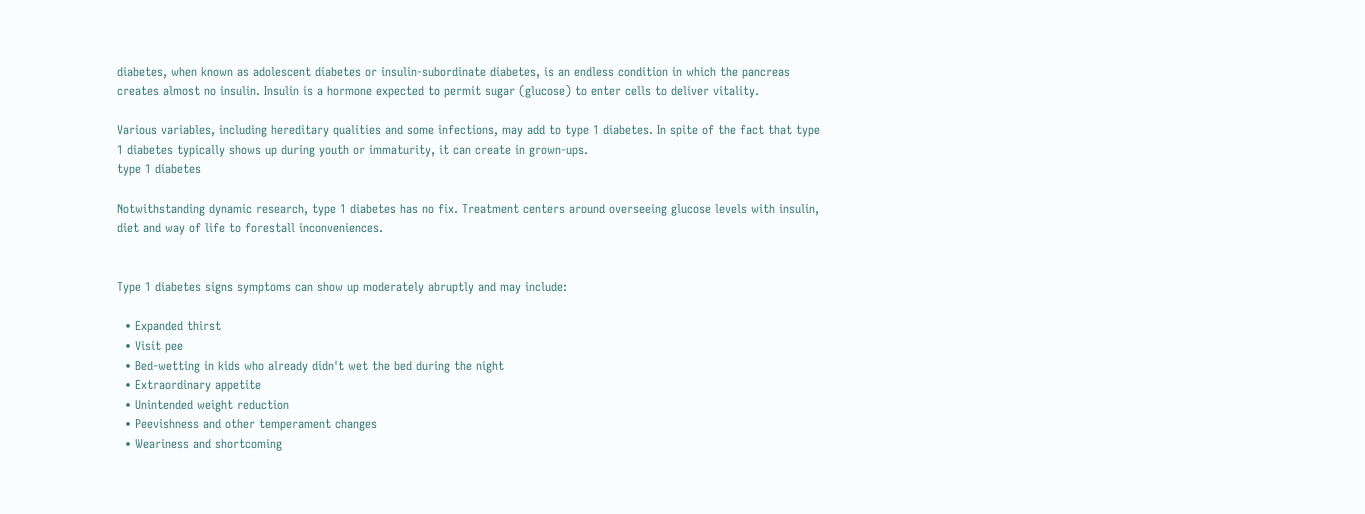diabetes, when known as adolescent diabetes or insulin-subordinate diabetes, is an endless condition in which the pancreas creates almost no insulin. Insulin is a hormone expected to permit sugar (glucose) to enter cells to deliver vitality.

Various variables, including hereditary qualities and some infections, may add to type 1 diabetes. In spite of the fact that type 1 diabetes typically shows up during youth or immaturity, it can create in grown-ups.
type 1 diabetes

Notwithstanding dynamic research, type 1 diabetes has no fix. Treatment centers around overseeing glucose levels with insulin, diet and way of life to forestall inconveniences.


Type 1 diabetes signs symptoms can show up moderately abruptly and may include:

  • Expanded thirst
  • Visit pee
  • Bed-wetting in kids who already didn't wet the bed during the night
  • Extraordinary appetite
  • Unintended weight reduction
  • Peevishness and other temperament changes
  • Weariness and shortcoming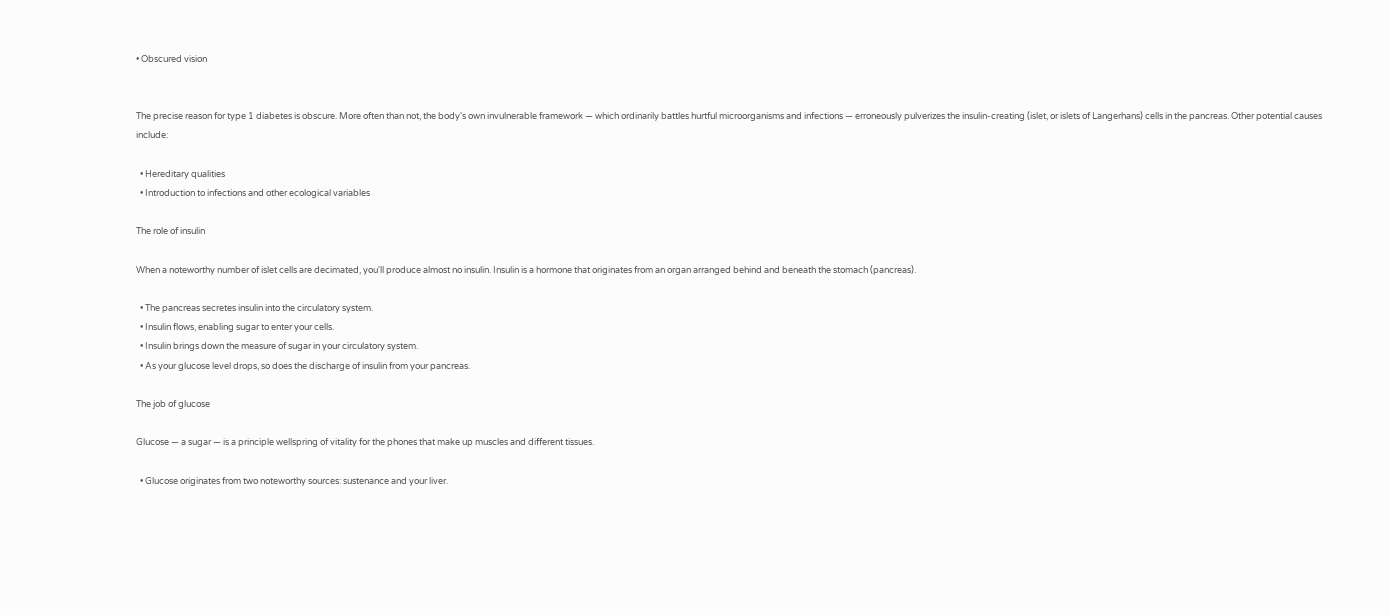• Obscured vision


The precise reason for type 1 diabetes is obscure. More often than not, the body's own invulnerable framework — which ordinarily battles hurtful microorganisms and infections — erroneously pulverizes the insulin-creating (islet, or islets of Langerhans) cells in the pancreas. Other potential causes include:

  • Hereditary qualities
  • Introduction to infections and other ecological variables

The role of insulin

When a noteworthy number of islet cells are decimated, you'll produce almost no insulin. Insulin is a hormone that originates from an organ arranged behind and beneath the stomach (pancreas).

  • The pancreas secretes insulin into the circulatory system.
  • Insulin flows, enabling sugar to enter your cells.
  • Insulin brings down the measure of sugar in your circulatory system.
  • As your glucose level drops, so does the discharge of insulin from your pancreas.

The job of glucose

Glucose — a sugar — is a principle wellspring of vitality for the phones that make up muscles and different tissues.

  • Glucose originates from two noteworthy sources: sustenance and your liver.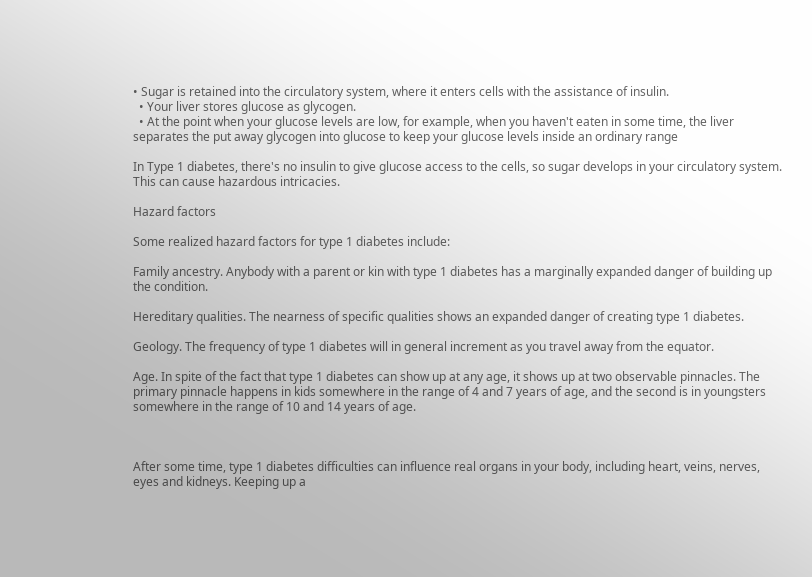• Sugar is retained into the circulatory system, where it enters cells with the assistance of insulin.
  • Your liver stores glucose as glycogen.
  • At the point when your glucose levels are low, for example, when you haven't eaten in some time, the liver separates the put away glycogen into glucose to keep your glucose levels inside an ordinary range

In Type 1 diabetes, there's no insulin to give glucose access to the cells, so sugar develops in your circulatory system. This can cause hazardous intricacies.

Hazard factors

Some realized hazard factors for type 1 diabetes include:

Family ancestry. Anybody with a parent or kin with type 1 diabetes has a marginally expanded danger of building up the condition.

Hereditary qualities. The nearness of specific qualities shows an expanded danger of creating type 1 diabetes.

Geology. The frequency of type 1 diabetes will in general increment as you travel away from the equator.

Age. In spite of the fact that type 1 diabetes can show up at any age, it shows up at two observable pinnacles. The primary pinnacle happens in kids somewhere in the range of 4 and 7 years of age, and the second is in youngsters somewhere in the range of 10 and 14 years of age.



After some time, type 1 diabetes difficulties can influence real organs in your body, including heart, veins, nerves, eyes and kidneys. Keeping up a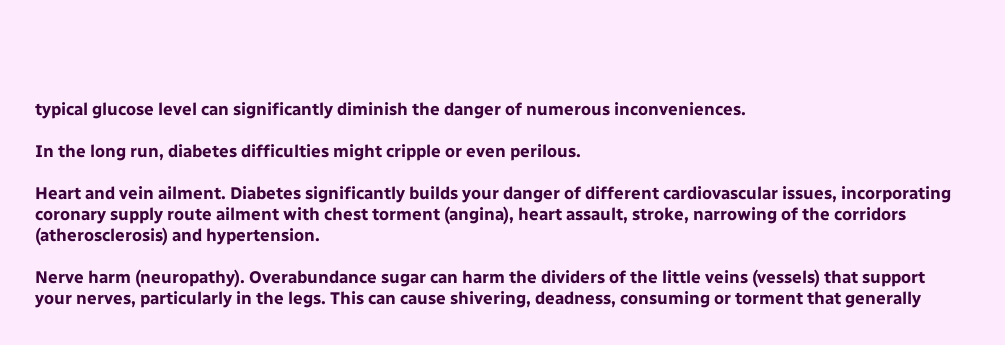typical glucose level can significantly diminish the danger of numerous inconveniences.

In the long run, diabetes difficulties might cripple or even perilous.

Heart and vein ailment. Diabetes significantly builds your danger of different cardiovascular issues, incorporating coronary supply route ailment with chest torment (angina), heart assault, stroke, narrowing of the corridors (atherosclerosis) and hypertension.

Nerve harm (neuropathy). Overabundance sugar can harm the dividers of the little veins (vessels) that support your nerves, particularly in the legs. This can cause shivering, deadness, consuming or torment that generally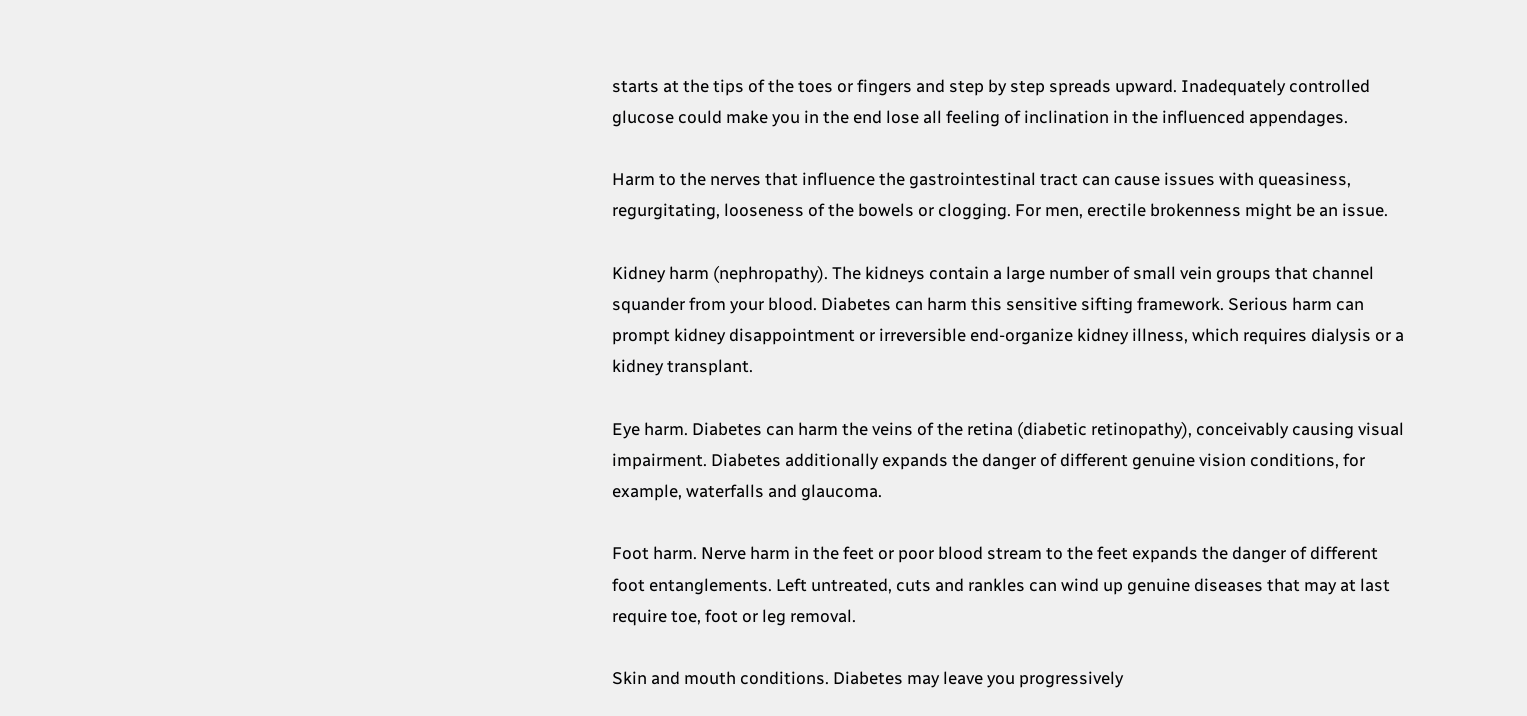starts at the tips of the toes or fingers and step by step spreads upward. Inadequately controlled glucose could make you in the end lose all feeling of inclination in the influenced appendages.

Harm to the nerves that influence the gastrointestinal tract can cause issues with queasiness, regurgitating, looseness of the bowels or clogging. For men, erectile brokenness might be an issue.

Kidney harm (nephropathy). The kidneys contain a large number of small vein groups that channel squander from your blood. Diabetes can harm this sensitive sifting framework. Serious harm can prompt kidney disappointment or irreversible end-organize kidney illness, which requires dialysis or a kidney transplant.

Eye harm. Diabetes can harm the veins of the retina (diabetic retinopathy), conceivably causing visual impairment. Diabetes additionally expands the danger of different genuine vision conditions, for example, waterfalls and glaucoma.

Foot harm. Nerve harm in the feet or poor blood stream to the feet expands the danger of different foot entanglements. Left untreated, cuts and rankles can wind up genuine diseases that may at last require toe, foot or leg removal.

Skin and mouth conditions. Diabetes may leave you progressively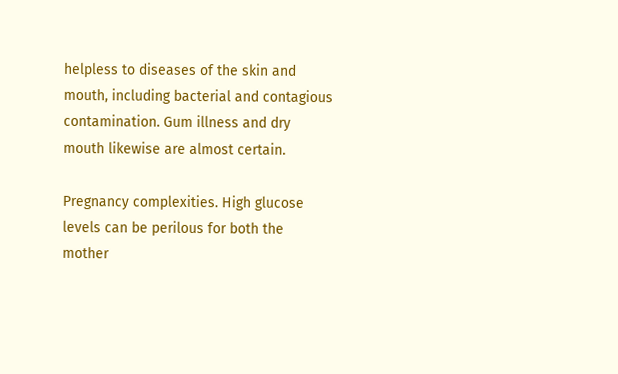helpless to diseases of the skin and mouth, including bacterial and contagious contamination. Gum illness and dry mouth likewise are almost certain.

Pregnancy complexities. High glucose levels can be perilous for both the mother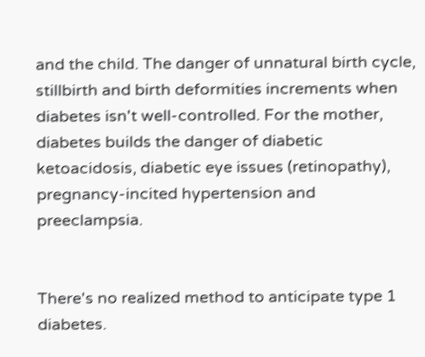and the child. The danger of unnatural birth cycle, stillbirth and birth deformities increments when diabetes isn't well-controlled. For the mother, diabetes builds the danger of diabetic ketoacidosis, diabetic eye issues (retinopathy), pregnancy-incited hypertension and preeclampsia.


There's no realized method to anticipate type 1 diabetes.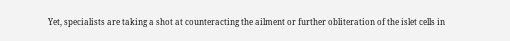Yet, specialists are taking a shot at counteracting the ailment or further obliteration of the islet cells in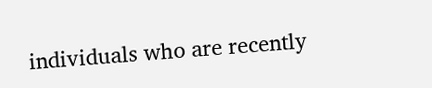individuals who are recently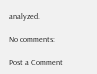analyzed.

No comments:

Post a Comment